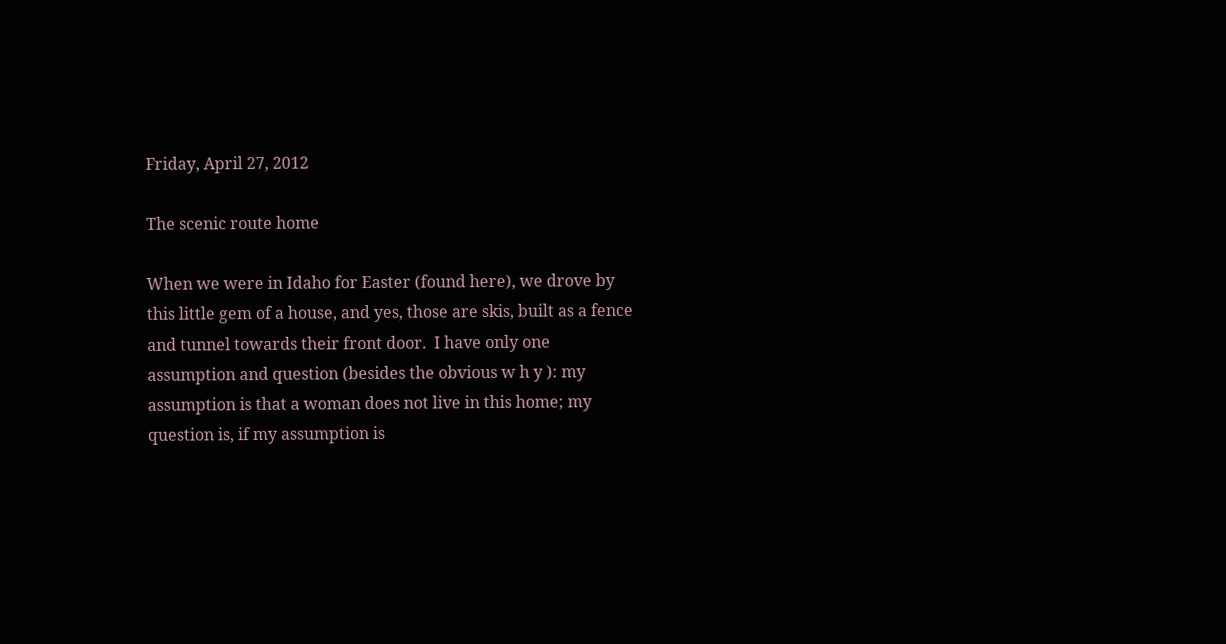Friday, April 27, 2012

The scenic route home

When we were in Idaho for Easter (found here), we drove by this little gem of a house, and yes, those are skis, built as a fence and tunnel towards their front door.  I have only one assumption and question (besides the obvious w h y ): my assumption is that a woman does not live in this home; my question is, if my assumption is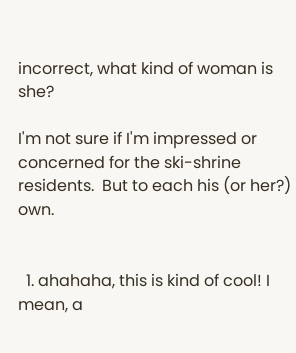incorrect, what kind of woman is she?

I'm not sure if I'm impressed or concerned for the ski-shrine residents.  But to each his (or her?) own.


  1. ahahaha, this is kind of cool! I mean, a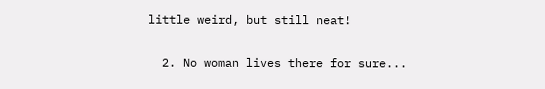little weird, but still neat!

  2. No woman lives there for sure...